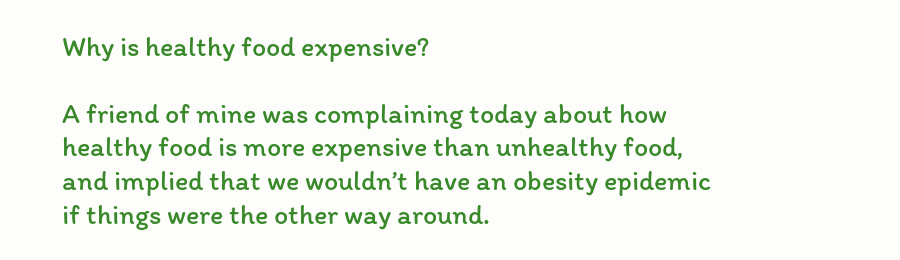Why is healthy food expensive?

A friend of mine was complaining today about how healthy food is more expensive than unhealthy food, and implied that we wouldn’t have an obesity epidemic if things were the other way around.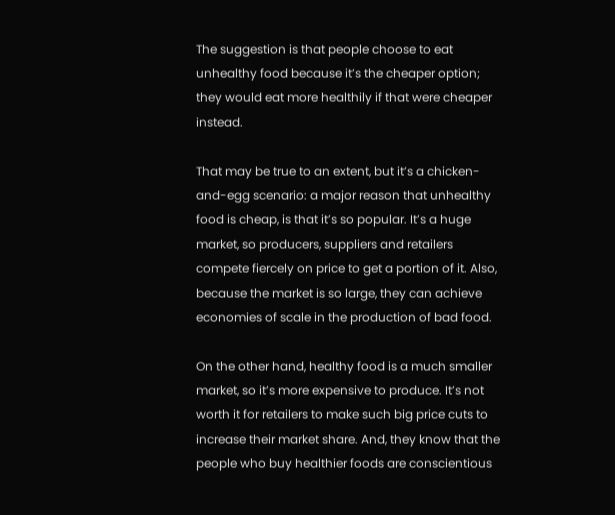The suggestion is that people choose to eat unhealthy food because it’s the cheaper option; they would eat more healthily if that were cheaper instead.

That may be true to an extent, but it’s a chicken-and-egg scenario: a major reason that unhealthy food is cheap, is that it’s so popular. It’s a huge market, so producers, suppliers and retailers compete fiercely on price to get a portion of it. Also, because the market is so large, they can achieve economies of scale in the production of bad food.

On the other hand, healthy food is a much smaller market, so it’s more expensive to produce. It’s not worth it for retailers to make such big price cuts to increase their market share. And, they know that the people who buy healthier foods are conscientious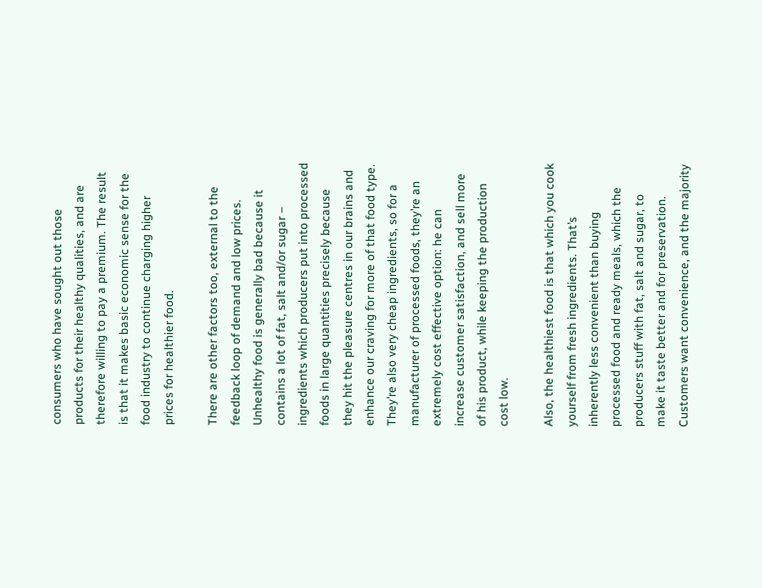consumers who have sought out those products for their healthy qualities, and are therefore willing to pay a premium. The result is that it makes basic economic sense for the food industry to continue charging higher prices for healthier food.

There are other factors too, external to the feedback loop of demand and low prices. Unhealthy food is generally bad because it contains a lot of fat, salt and/or sugar – ingredients which producers put into processed foods in large quantities precisely because they hit the pleasure centres in our brains and enhance our craving for more of that food type. They’re also very cheap ingredients, so for a manufacturer of processed foods, they’re an extremely cost effective option: he can increase customer satisfaction, and sell more of his product, while keeping the production cost low.

Also, the healthiest food is that which you cook yourself from fresh ingredients. That’s inherently less convenient than buying processed food and ready meals, which the producers stuff with fat, salt and sugar, to make it taste better and for preservation. Customers want convenience, and the majority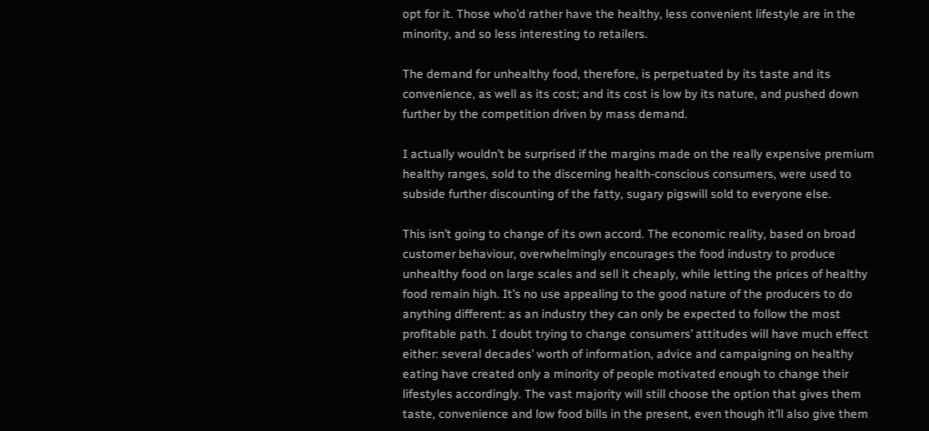opt for it. Those who’d rather have the healthy, less convenient lifestyle are in the minority, and so less interesting to retailers.

The demand for unhealthy food, therefore, is perpetuated by its taste and its convenience, as well as its cost; and its cost is low by its nature, and pushed down further by the competition driven by mass demand.

I actually wouldn’t be surprised if the margins made on the really expensive premium healthy ranges, sold to the discerning health-conscious consumers, were used to subside further discounting of the fatty, sugary pigswill sold to everyone else.

This isn’t going to change of its own accord. The economic reality, based on broad customer behaviour, overwhelmingly encourages the food industry to produce unhealthy food on large scales and sell it cheaply, while letting the prices of healthy food remain high. It’s no use appealing to the good nature of the producers to do anything different: as an industry they can only be expected to follow the most profitable path. I doubt trying to change consumers’ attitudes will have much effect either: several decades’ worth of information, advice and campaigning on healthy eating have created only a minority of people motivated enough to change their lifestyles accordingly. The vast majority will still choose the option that gives them taste, convenience and low food bills in the present, even though it’ll also give them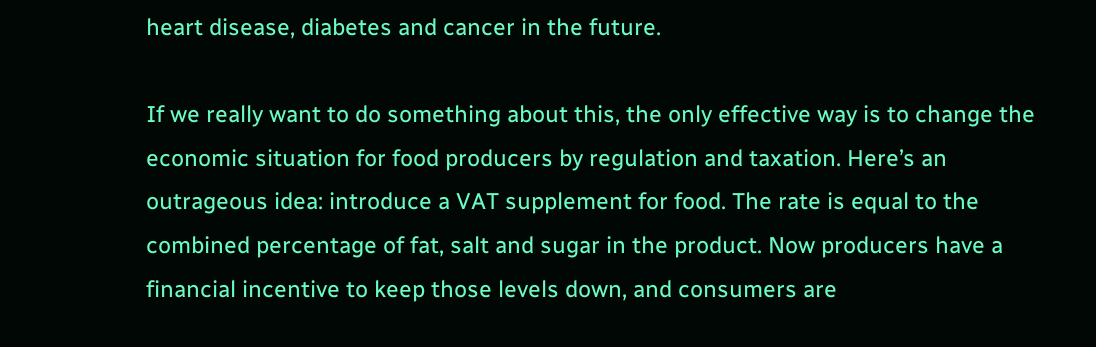heart disease, diabetes and cancer in the future.

If we really want to do something about this, the only effective way is to change the economic situation for food producers by regulation and taxation. Here’s an outrageous idea: introduce a VAT supplement for food. The rate is equal to the combined percentage of fat, salt and sugar in the product. Now producers have a financial incentive to keep those levels down, and consumers are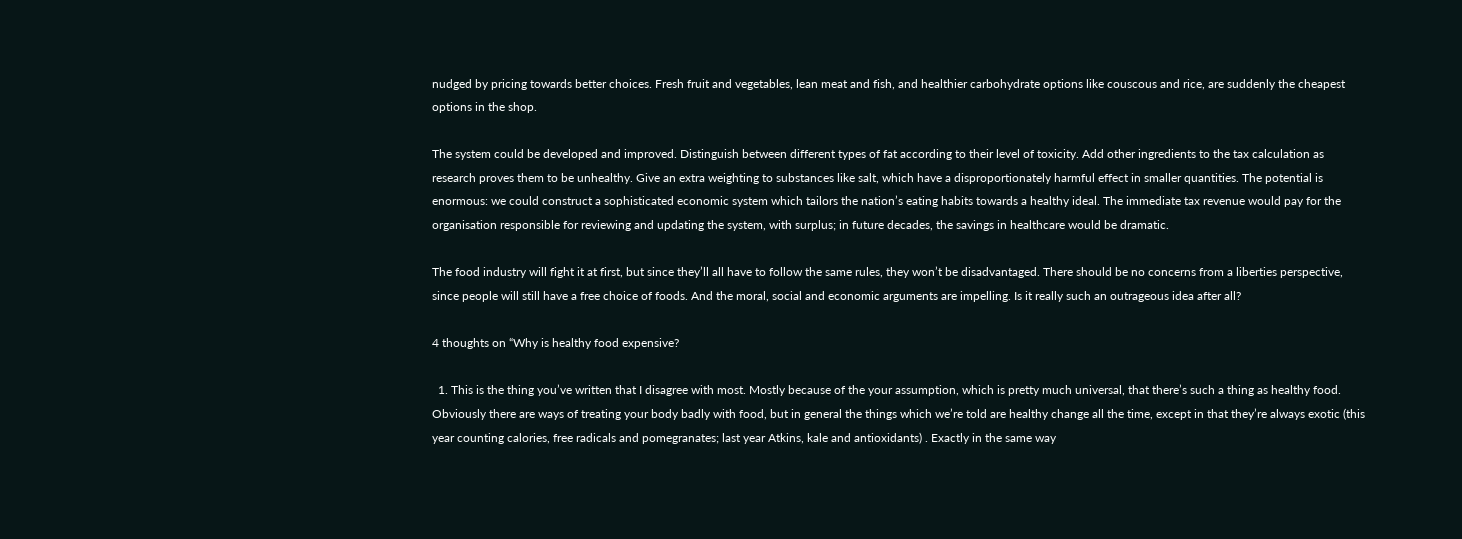nudged by pricing towards better choices. Fresh fruit and vegetables, lean meat and fish, and healthier carbohydrate options like couscous and rice, are suddenly the cheapest options in the shop.

The system could be developed and improved. Distinguish between different types of fat according to their level of toxicity. Add other ingredients to the tax calculation as research proves them to be unhealthy. Give an extra weighting to substances like salt, which have a disproportionately harmful effect in smaller quantities. The potential is enormous: we could construct a sophisticated economic system which tailors the nation’s eating habits towards a healthy ideal. The immediate tax revenue would pay for the organisation responsible for reviewing and updating the system, with surplus; in future decades, the savings in healthcare would be dramatic.

The food industry will fight it at first, but since they’ll all have to follow the same rules, they won’t be disadvantaged. There should be no concerns from a liberties perspective, since people will still have a free choice of foods. And the moral, social and economic arguments are impelling. Is it really such an outrageous idea after all?

4 thoughts on “Why is healthy food expensive?

  1. This is the thing you’ve written that I disagree with most. Mostly because of the your assumption, which is pretty much universal, that there’s such a thing as healthy food. Obviously there are ways of treating your body badly with food, but in general the things which we’re told are healthy change all the time, except in that they’re always exotic (this year counting calories, free radicals and pomegranates; last year Atkins, kale and antioxidants) . Exactly in the same way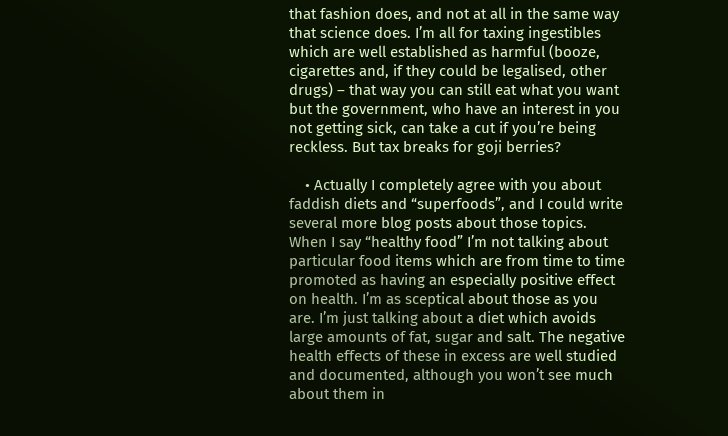that fashion does, and not at all in the same way that science does. I’m all for taxing ingestibles which are well established as harmful (booze, cigarettes and, if they could be legalised, other drugs) – that way you can still eat what you want but the government, who have an interest in you not getting sick, can take a cut if you’re being reckless. But tax breaks for goji berries?

    • Actually I completely agree with you about faddish diets and “superfoods”, and I could write several more blog posts about those topics. When I say “healthy food” I’m not talking about particular food items which are from time to time promoted as having an especially positive effect on health. I’m as sceptical about those as you are. I’m just talking about a diet which avoids large amounts of fat, sugar and salt. The negative health effects of these in excess are well studied and documented, although you won’t see much about them in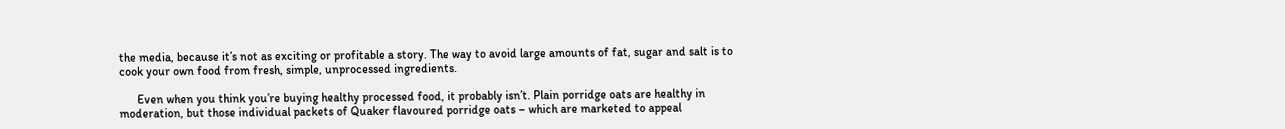the media, because it’s not as exciting or profitable a story. The way to avoid large amounts of fat, sugar and salt is to cook your own food from fresh, simple, unprocessed ingredients.

      Even when you think you’re buying healthy processed food, it probably isn’t. Plain porridge oats are healthy in moderation, but those individual packets of Quaker flavoured porridge oats – which are marketed to appeal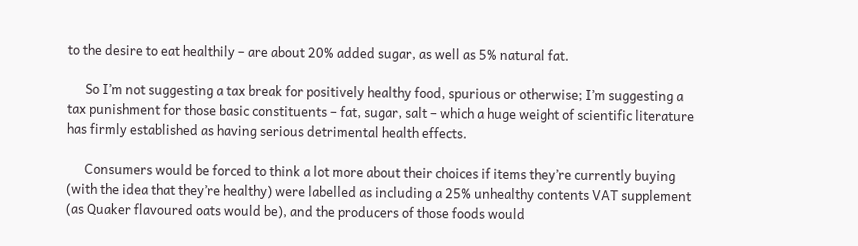to the desire to eat healthily – are about 20% added sugar, as well as 5% natural fat.

      So I’m not suggesting a tax break for positively healthy food, spurious or otherwise; I’m suggesting a tax punishment for those basic constituents – fat, sugar, salt – which a huge weight of scientific literature has firmly established as having serious detrimental health effects.

      Consumers would be forced to think a lot more about their choices if items they’re currently buying (with the idea that they’re healthy) were labelled as including a 25% unhealthy contents VAT supplement (as Quaker flavoured oats would be), and the producers of those foods would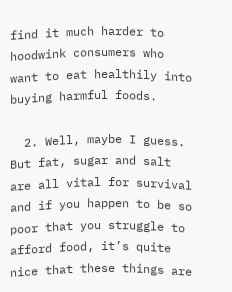find it much harder to hoodwink consumers who want to eat healthily into buying harmful foods.

  2. Well, maybe I guess. But fat, sugar and salt are all vital for survival and if you happen to be so poor that you struggle to afford food, it’s quite nice that these things are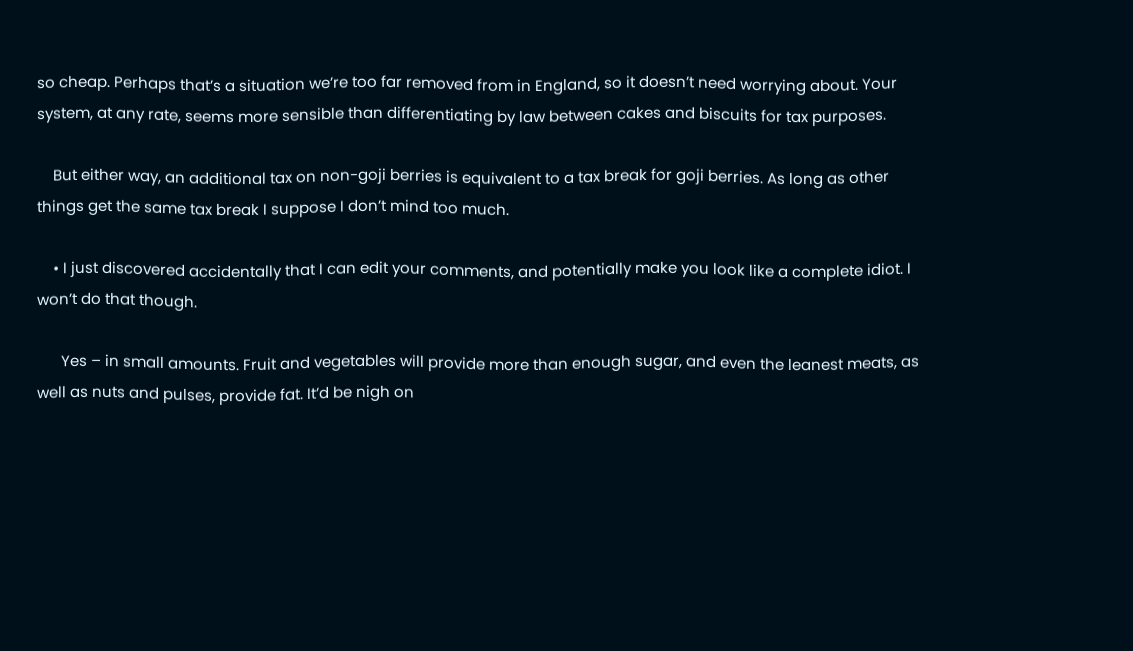so cheap. Perhaps that’s a situation we’re too far removed from in England, so it doesn’t need worrying about. Your system, at any rate, seems more sensible than differentiating by law between cakes and biscuits for tax purposes.

    But either way, an additional tax on non-goji berries is equivalent to a tax break for goji berries. As long as other things get the same tax break I suppose I don’t mind too much.

    • I just discovered accidentally that I can edit your comments, and potentially make you look like a complete idiot. I won’t do that though.

      Yes – in small amounts. Fruit and vegetables will provide more than enough sugar, and even the leanest meats, as well as nuts and pulses, provide fat. It’d be nigh on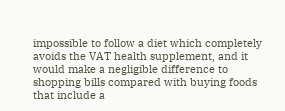impossible to follow a diet which completely avoids the VAT health supplement, and it would make a negligible difference to shopping bills compared with buying foods that include a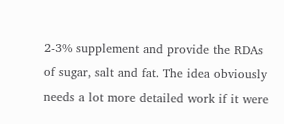2-3% supplement and provide the RDAs of sugar, salt and fat. The idea obviously needs a lot more detailed work if it were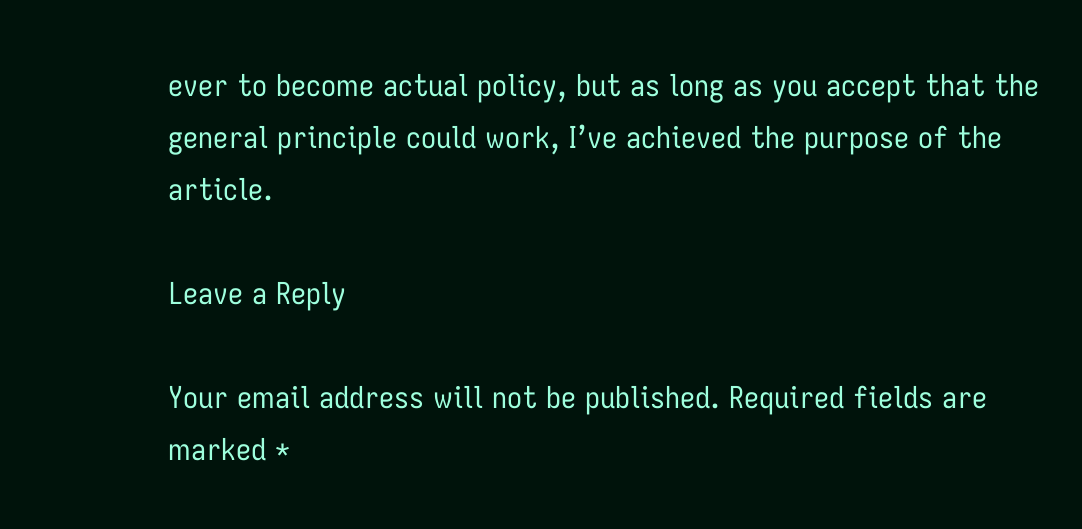ever to become actual policy, but as long as you accept that the general principle could work, I’ve achieved the purpose of the article.

Leave a Reply

Your email address will not be published. Required fields are marked *